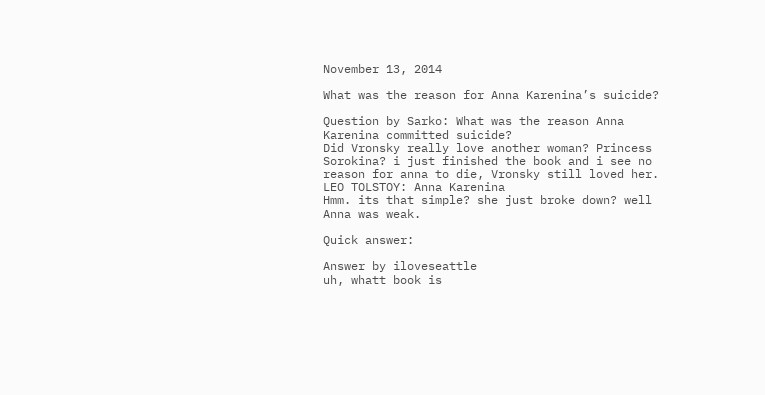November 13, 2014

What was the reason for Anna Karenina’s suicide?

Question by Sarko: What was the reason Anna Karenina committed suicide?
Did Vronsky really love another woman? Princess Sorokina? i just finished the book and i see no reason for anna to die, Vronsky still loved her.
LEO TOLSTOY: Anna Karenina
Hmm. its that simple? she just broke down? well Anna was weak.

Quick answer:

Answer by iloveseattle
uh, whatt book is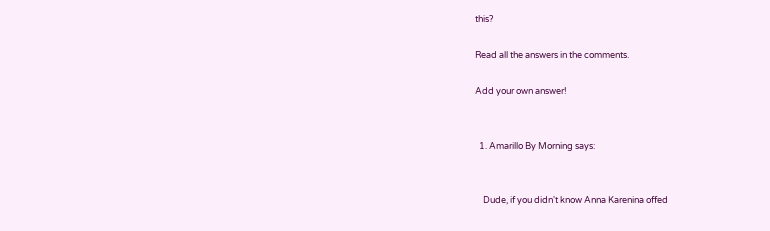this?

Read all the answers in the comments.

Add your own answer!


  1. Amarillo By Morning says:


    Dude, if you didn't know Anna Karenina offed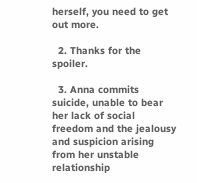herself, you need to get out more.

  2. Thanks for the spoiler.

  3. Anna commits suicide, unable to bear her lack of social freedom and the jealousy and suspicion arising from her unstable relationship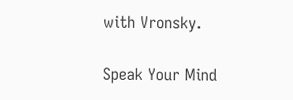with Vronsky.

Speak Your Mind